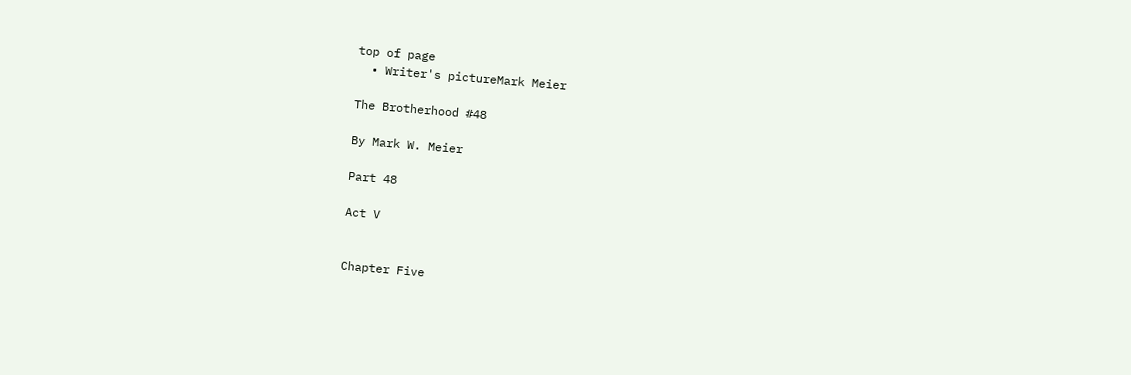top of page
  • Writer's pictureMark Meier

The Brotherhood #48

By Mark W. Meier

Part 48

Act V


Chapter Five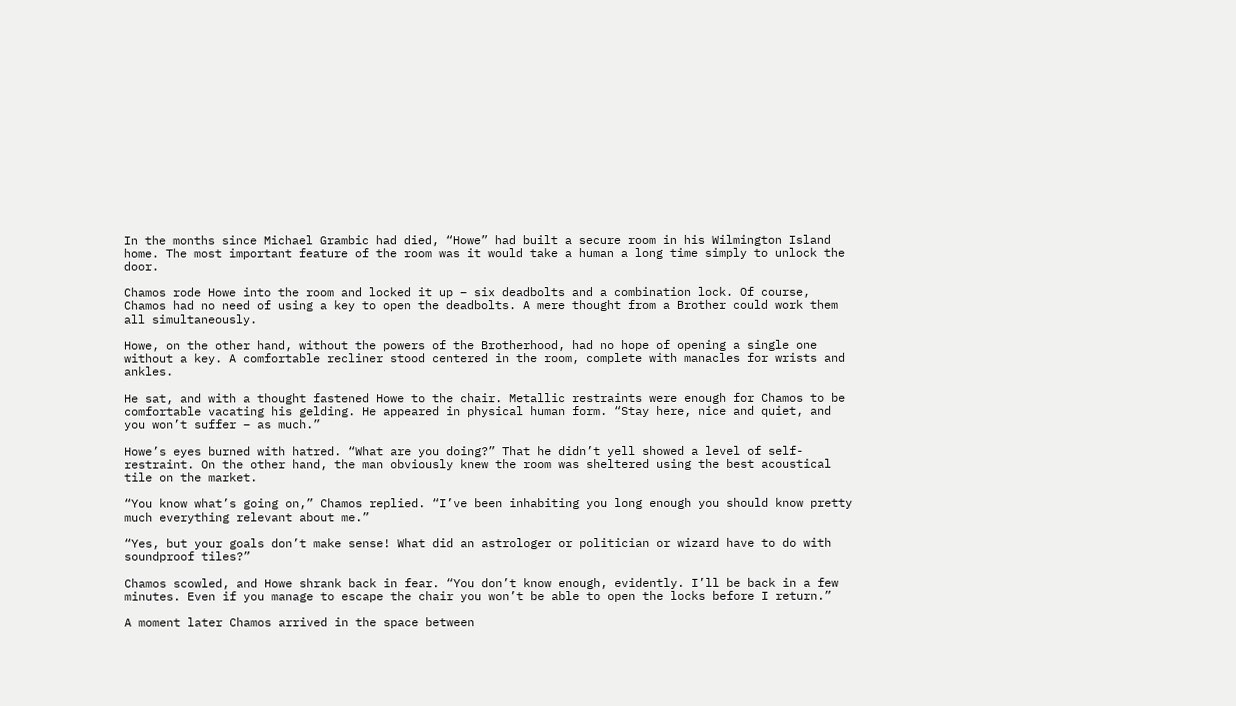In the months since Michael Grambic had died, “Howe” had built a secure room in his Wilmington Island home. The most important feature of the room was it would take a human a long time simply to unlock the door.

Chamos rode Howe into the room and locked it up – six deadbolts and a combination lock. Of course, Chamos had no need of using a key to open the deadbolts. A mere thought from a Brother could work them all simultaneously.

Howe, on the other hand, without the powers of the Brotherhood, had no hope of opening a single one without a key. A comfortable recliner stood centered in the room, complete with manacles for wrists and ankles.

He sat, and with a thought fastened Howe to the chair. Metallic restraints were enough for Chamos to be comfortable vacating his gelding. He appeared in physical human form. “Stay here, nice and quiet, and you won’t suffer – as much.”

Howe’s eyes burned with hatred. “What are you doing?” That he didn’t yell showed a level of self-restraint. On the other hand, the man obviously knew the room was sheltered using the best acoustical tile on the market.

“You know what’s going on,” Chamos replied. “I’ve been inhabiting you long enough you should know pretty much everything relevant about me.”

“Yes, but your goals don’t make sense! What did an astrologer or politician or wizard have to do with soundproof tiles?”

Chamos scowled, and Howe shrank back in fear. “You don’t know enough, evidently. I’ll be back in a few minutes. Even if you manage to escape the chair you won’t be able to open the locks before I return.”

A moment later Chamos arrived in the space between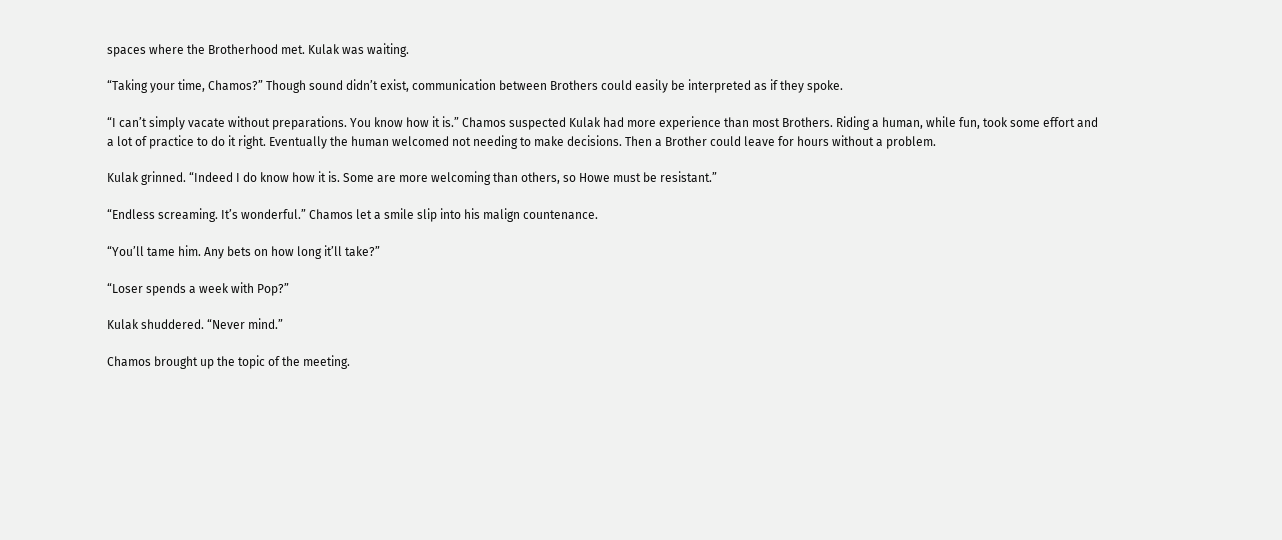spaces where the Brotherhood met. Kulak was waiting.

“Taking your time, Chamos?” Though sound didn’t exist, communication between Brothers could easily be interpreted as if they spoke.

“I can’t simply vacate without preparations. You know how it is.” Chamos suspected Kulak had more experience than most Brothers. Riding a human, while fun, took some effort and a lot of practice to do it right. Eventually the human welcomed not needing to make decisions. Then a Brother could leave for hours without a problem.

Kulak grinned. “Indeed I do know how it is. Some are more welcoming than others, so Howe must be resistant.”

“Endless screaming. It’s wonderful.” Chamos let a smile slip into his malign countenance.

“You’ll tame him. Any bets on how long it’ll take?”

“Loser spends a week with Pop?”

Kulak shuddered. “Never mind.”

Chamos brought up the topic of the meeting.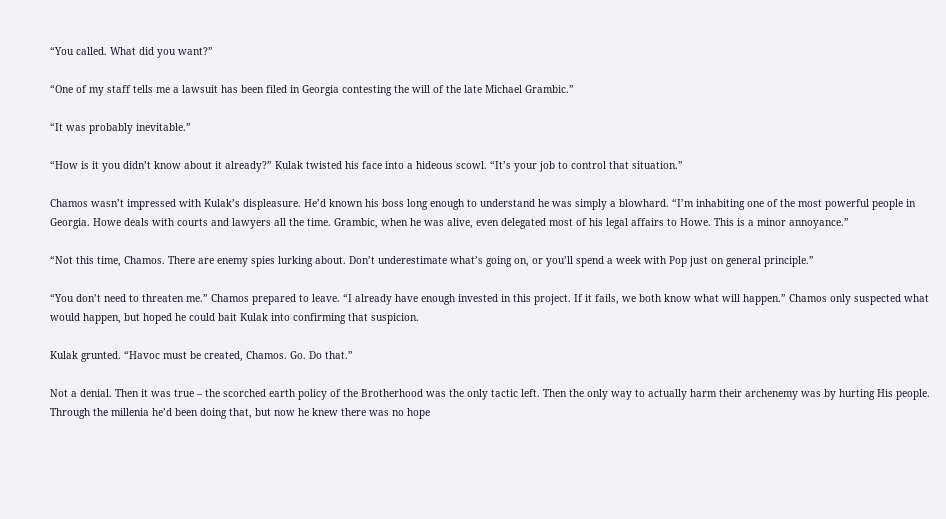“You called. What did you want?”

“One of my staff tells me a lawsuit has been filed in Georgia contesting the will of the late Michael Grambic.”

“It was probably inevitable.”

“How is it you didn’t know about it already?” Kulak twisted his face into a hideous scowl. “It’s your job to control that situation.”

Chamos wasn’t impressed with Kulak’s displeasure. He’d known his boss long enough to understand he was simply a blowhard. “I’m inhabiting one of the most powerful people in Georgia. Howe deals with courts and lawyers all the time. Grambic, when he was alive, even delegated most of his legal affairs to Howe. This is a minor annoyance.”

“Not this time, Chamos. There are enemy spies lurking about. Don’t underestimate what’s going on, or you’ll spend a week with Pop just on general principle.”

“You don’t need to threaten me.” Chamos prepared to leave. “I already have enough invested in this project. If it fails, we both know what will happen.” Chamos only suspected what would happen, but hoped he could bait Kulak into confirming that suspicion.

Kulak grunted. “Havoc must be created, Chamos. Go. Do that.”

Not a denial. Then it was true – the scorched earth policy of the Brotherhood was the only tactic left. Then the only way to actually harm their archenemy was by hurting His people. Through the millenia he’d been doing that, but now he knew there was no hope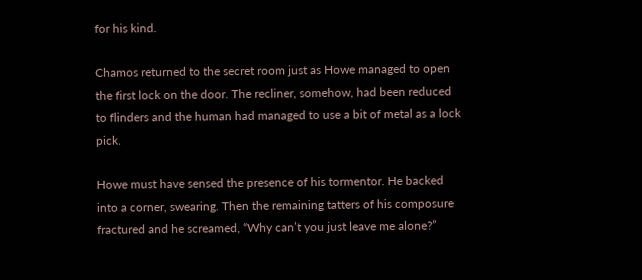for his kind.

Chamos returned to the secret room just as Howe managed to open the first lock on the door. The recliner, somehow, had been reduced to flinders and the human had managed to use a bit of metal as a lock pick.

Howe must have sensed the presence of his tormentor. He backed into a corner, swearing. Then the remaining tatters of his composure fractured and he screamed, “Why can’t you just leave me alone?”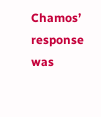Chamos’ response was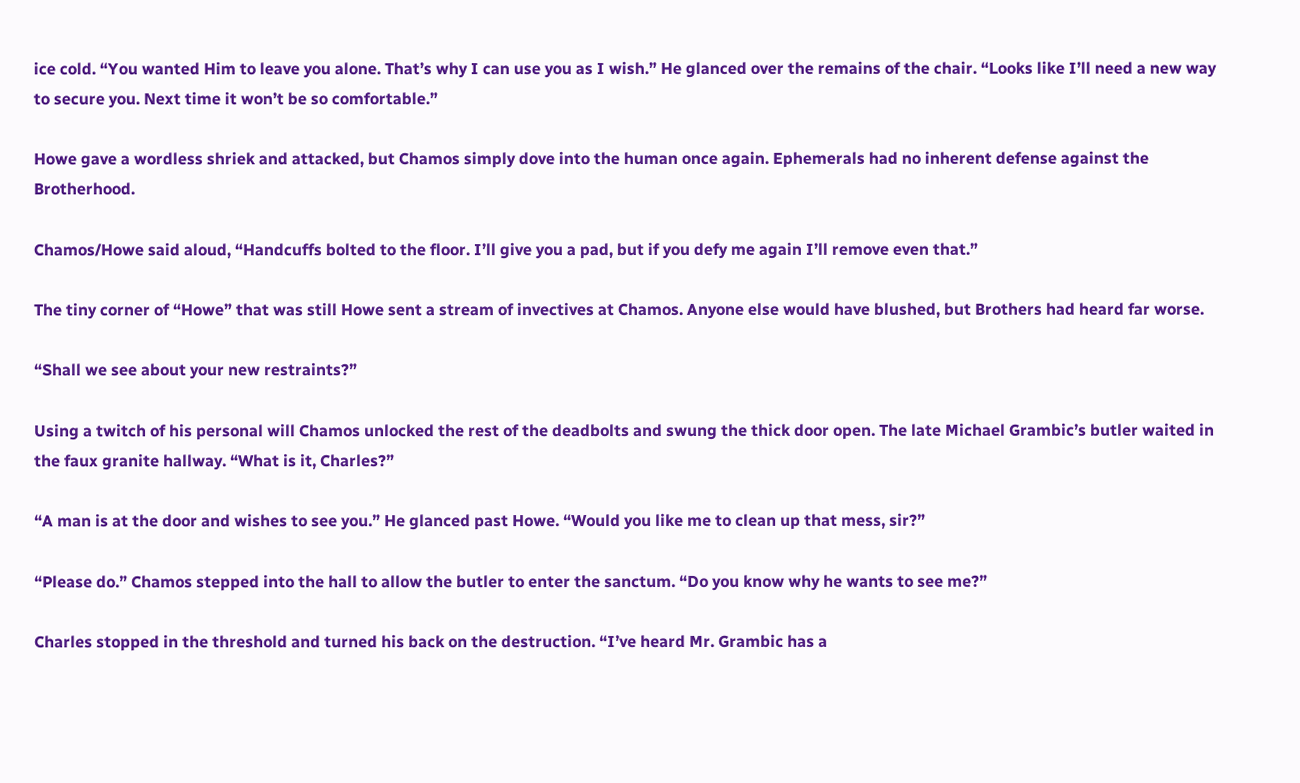ice cold. “You wanted Him to leave you alone. That’s why I can use you as I wish.” He glanced over the remains of the chair. “Looks like I’ll need a new way to secure you. Next time it won’t be so comfortable.”

Howe gave a wordless shriek and attacked, but Chamos simply dove into the human once again. Ephemerals had no inherent defense against the Brotherhood.

Chamos/Howe said aloud, “Handcuffs bolted to the floor. I’ll give you a pad, but if you defy me again I’ll remove even that.”

The tiny corner of “Howe” that was still Howe sent a stream of invectives at Chamos. Anyone else would have blushed, but Brothers had heard far worse.

“Shall we see about your new restraints?”

Using a twitch of his personal will Chamos unlocked the rest of the deadbolts and swung the thick door open. The late Michael Grambic’s butler waited in the faux granite hallway. “What is it, Charles?”

“A man is at the door and wishes to see you.” He glanced past Howe. “Would you like me to clean up that mess, sir?”

“Please do.” Chamos stepped into the hall to allow the butler to enter the sanctum. “Do you know why he wants to see me?”

Charles stopped in the threshold and turned his back on the destruction. “I’ve heard Mr. Grambic has a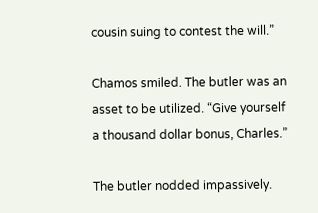cousin suing to contest the will.”

Chamos smiled. The butler was an asset to be utilized. “Give yourself a thousand dollar bonus, Charles.”

The butler nodded impassively.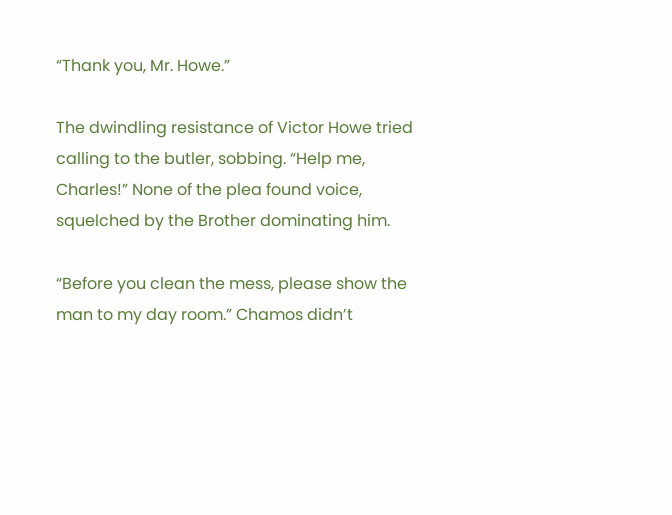“Thank you, Mr. Howe.”

The dwindling resistance of Victor Howe tried calling to the butler, sobbing. “Help me, Charles!” None of the plea found voice, squelched by the Brother dominating him.

“Before you clean the mess, please show the man to my day room.” Chamos didn’t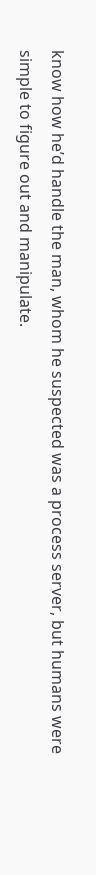know how he’d handle the man, whom he suspected was a process server, but humans were simple to figure out and manipulate.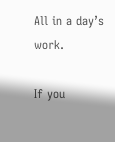All in a day’s work.

If you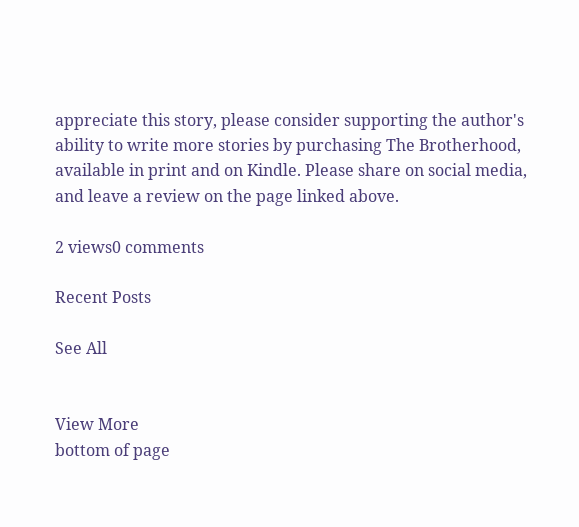appreciate this story, please consider supporting the author's ability to write more stories by purchasing The Brotherhood, available in print and on Kindle. Please share on social media, and leave a review on the page linked above.

2 views0 comments

Recent Posts

See All


View More
bottom of page